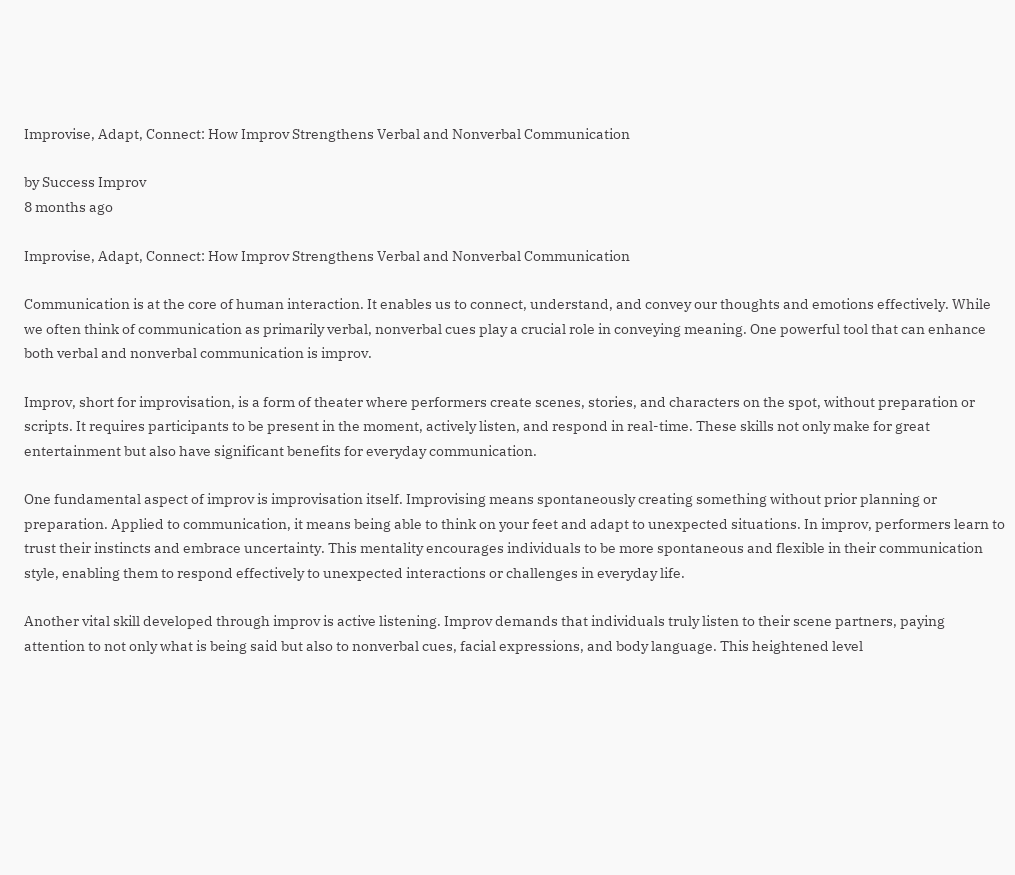Improvise, Adapt, Connect: How Improv Strengthens Verbal and Nonverbal Communication

by Success Improv
8 months ago

Improvise, Adapt, Connect: How Improv Strengthens Verbal and Nonverbal Communication

Communication is at the core of human interaction. It enables us to connect, understand, and convey our thoughts and emotions effectively. While we often think of communication as primarily verbal, nonverbal cues play a crucial role in conveying meaning. One powerful tool that can enhance both verbal and nonverbal communication is improv.

Improv, short for improvisation, is a form of theater where performers create scenes, stories, and characters on the spot, without preparation or scripts. It requires participants to be present in the moment, actively listen, and respond in real-time. These skills not only make for great entertainment but also have significant benefits for everyday communication.

One fundamental aspect of improv is improvisation itself. Improvising means spontaneously creating something without prior planning or preparation. Applied to communication, it means being able to think on your feet and adapt to unexpected situations. In improv, performers learn to trust their instincts and embrace uncertainty. This mentality encourages individuals to be more spontaneous and flexible in their communication style, enabling them to respond effectively to unexpected interactions or challenges in everyday life.

Another vital skill developed through improv is active listening. Improv demands that individuals truly listen to their scene partners, paying attention to not only what is being said but also to nonverbal cues, facial expressions, and body language. This heightened level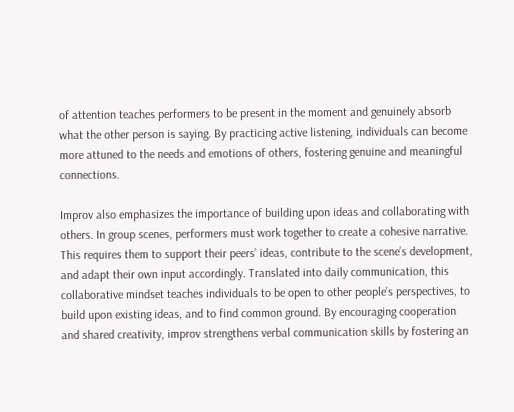of attention teaches performers to be present in the moment and genuinely absorb what the other person is saying. By practicing active listening, individuals can become more attuned to the needs and emotions of others, fostering genuine and meaningful connections.

Improv also emphasizes the importance of building upon ideas and collaborating with others. In group scenes, performers must work together to create a cohesive narrative. This requires them to support their peers’ ideas, contribute to the scene’s development, and adapt their own input accordingly. Translated into daily communication, this collaborative mindset teaches individuals to be open to other people’s perspectives, to build upon existing ideas, and to find common ground. By encouraging cooperation and shared creativity, improv strengthens verbal communication skills by fostering an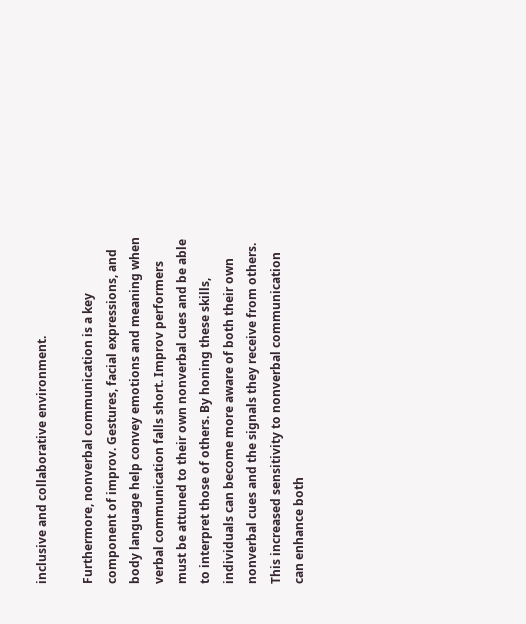inclusive and collaborative environment.

Furthermore, nonverbal communication is a key component of improv. Gestures, facial expressions, and body language help convey emotions and meaning when verbal communication falls short. Improv performers must be attuned to their own nonverbal cues and be able to interpret those of others. By honing these skills, individuals can become more aware of both their own nonverbal cues and the signals they receive from others. This increased sensitivity to nonverbal communication can enhance both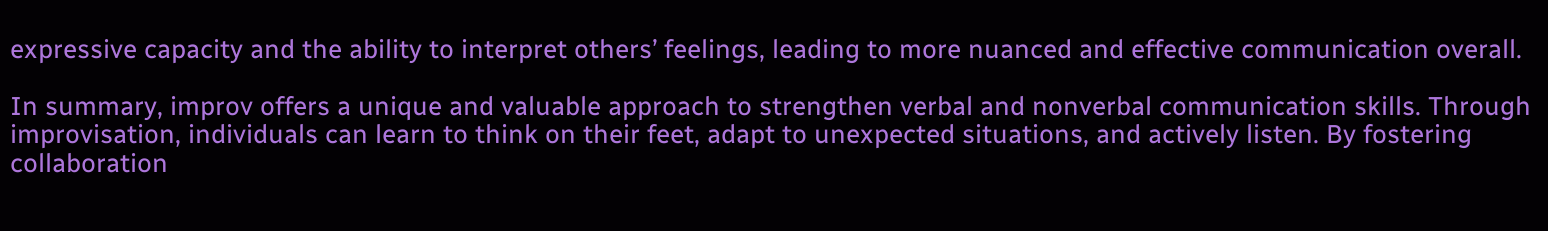expressive capacity and the ability to interpret others’ feelings, leading to more nuanced and effective communication overall.

In summary, improv offers a unique and valuable approach to strengthen verbal and nonverbal communication skills. Through improvisation, individuals can learn to think on their feet, adapt to unexpected situations, and actively listen. By fostering collaboration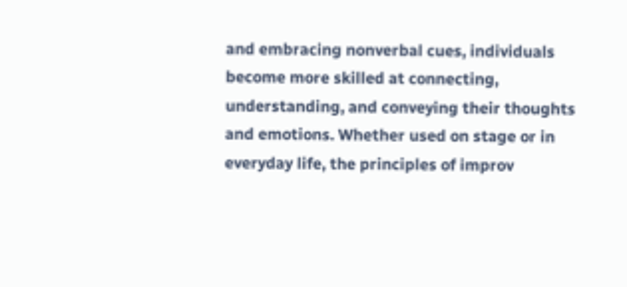and embracing nonverbal cues, individuals become more skilled at connecting, understanding, and conveying their thoughts and emotions. Whether used on stage or in everyday life, the principles of improv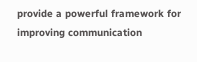provide a powerful framework for improving communication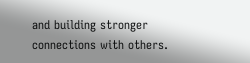and building stronger connections with others.